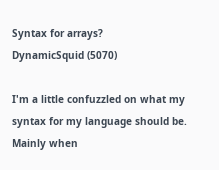Syntax for arrays?
DynamicSquid (5070)

I'm a little confuzzled on what my syntax for my language should be. Mainly when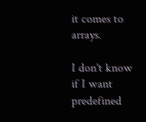it comes to arrays.

I don't know if I want predefined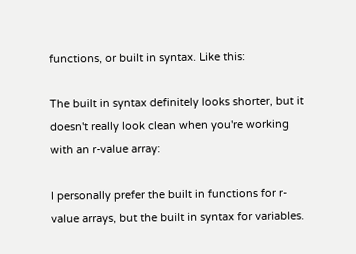functions, or built in syntax. Like this:

The built in syntax definitely looks shorter, but it doesn't really look clean when you're working with an r-value array:

I personally prefer the built in functions for r-value arrays, but the built in syntax for variables.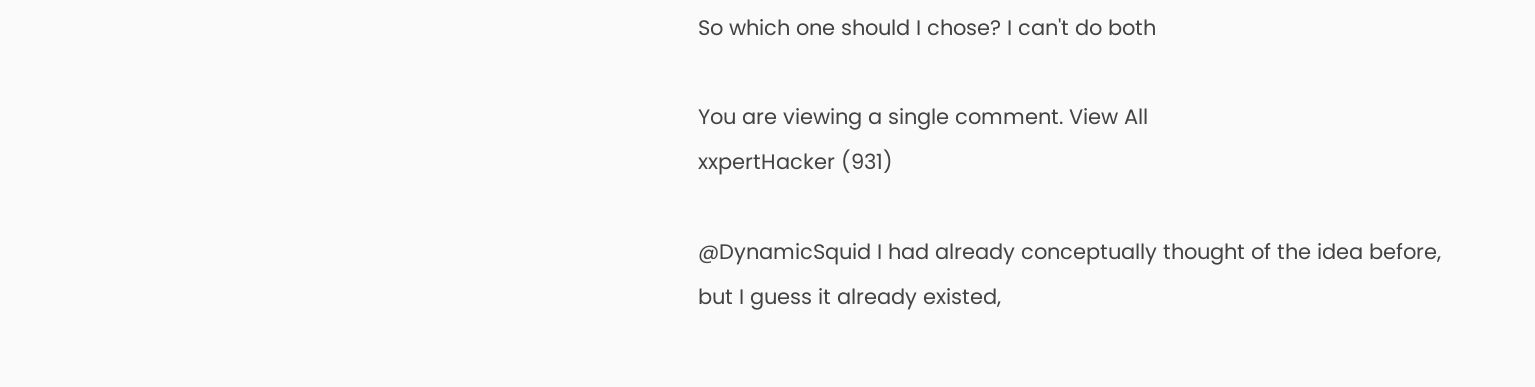So which one should I chose? I can't do both

You are viewing a single comment. View All
xxpertHacker (931)

@DynamicSquid I had already conceptually thought of the idea before, but I guess it already existed,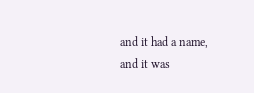and it had a name, and it was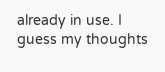already in use. I guess my thoughts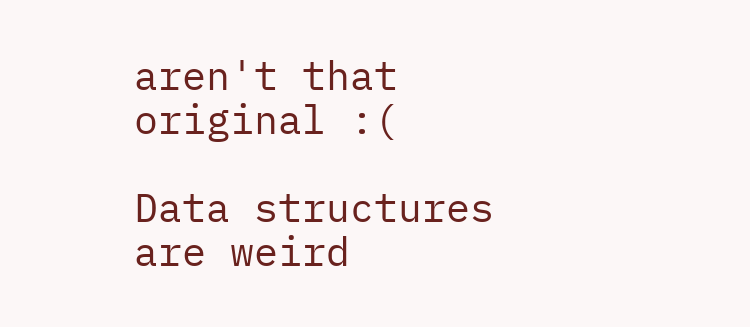aren't that original :(

Data structures are weird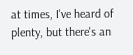at times, I've heard of plenty, but there's an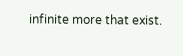infinite more that exist.